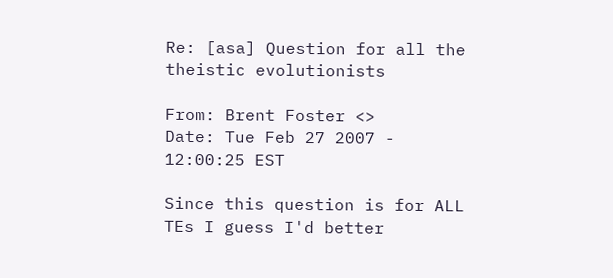Re: [asa] Question for all the theistic evolutionists

From: Brent Foster <>
Date: Tue Feb 27 2007 - 12:00:25 EST

Since this question is for ALL TEs I guess I'd better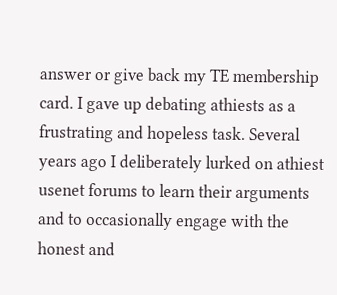answer or give back my TE membership card. I gave up debating athiests as a frustrating and hopeless task. Several years ago I deliberately lurked on athiest usenet forums to learn their arguments and to occasionally engage with the honest and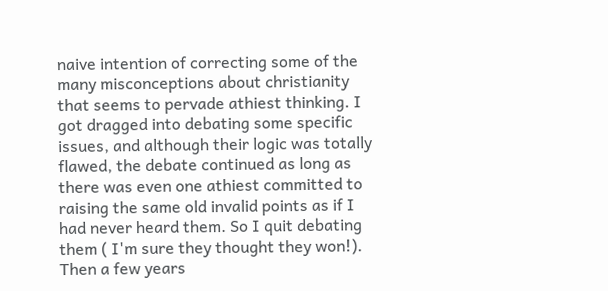naive intention of correcting some of the many misconceptions about christianity that seems to pervade athiest thinking. I got dragged into debating some specific issues, and although their logic was totally flawed, the debate continued as long as there was even one athiest committed to raising the same old invalid points as if I had never heard them. So I quit debating them ( I'm sure they thought they won!). Then a few years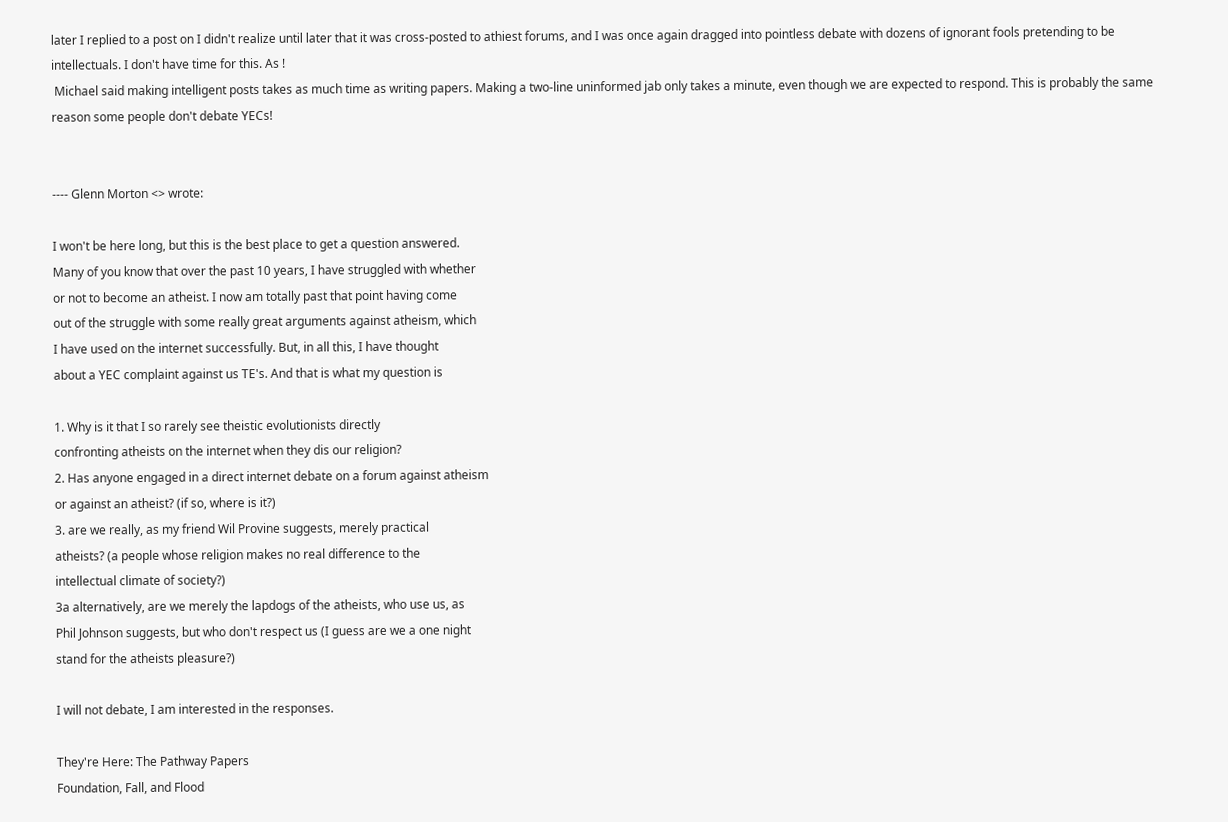later I replied to a post on I didn't realize until later that it was cross-posted to athiest forums, and I was once again dragged into pointless debate with dozens of ignorant fools pretending to be intellectuals. I don't have time for this. As !
 Michael said making intelligent posts takes as much time as writing papers. Making a two-line uninformed jab only takes a minute, even though we are expected to respond. This is probably the same reason some people don't debate YECs!


---- Glenn Morton <> wrote:

I won't be here long, but this is the best place to get a question answered.
Many of you know that over the past 10 years, I have struggled with whether
or not to become an atheist. I now am totally past that point having come
out of the struggle with some really great arguments against atheism, which
I have used on the internet successfully. But, in all this, I have thought
about a YEC complaint against us TE's. And that is what my question is

1. Why is it that I so rarely see theistic evolutionists directly
confronting atheists on the internet when they dis our religion?
2. Has anyone engaged in a direct internet debate on a forum against atheism
or against an atheist? (if so, where is it?)
3. are we really, as my friend Wil Provine suggests, merely practical
atheists? (a people whose religion makes no real difference to the
intellectual climate of society?)
3a alternatively, are we merely the lapdogs of the atheists, who use us, as
Phil Johnson suggests, but who don't respect us (I guess are we a one night
stand for the atheists pleasure?)

I will not debate, I am interested in the responses.

They're Here: The Pathway Papers
Foundation, Fall, and Flood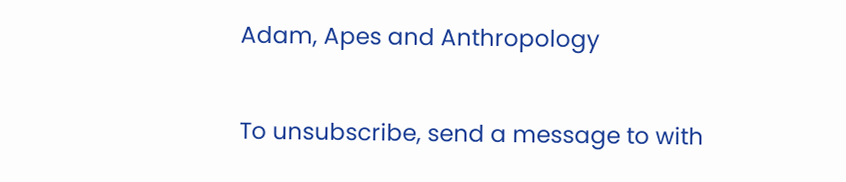Adam, Apes and Anthropology

To unsubscribe, send a message to with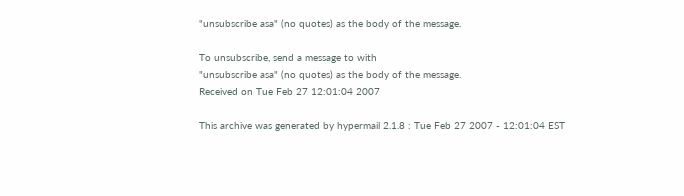"unsubscribe asa" (no quotes) as the body of the message.

To unsubscribe, send a message to with
"unsubscribe asa" (no quotes) as the body of the message.
Received on Tue Feb 27 12:01:04 2007

This archive was generated by hypermail 2.1.8 : Tue Feb 27 2007 - 12:01:04 EST